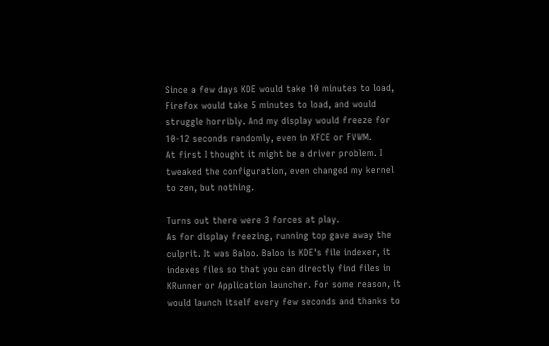Since a few days KDE would take 10 minutes to load, Firefox would take 5 minutes to load, and would struggle horribly. And my display would freeze for 10-12 seconds randomly, even in XFCE or FVWM.
At first I thought it might be a driver problem. I tweaked the configuration, even changed my kernel to zen, but nothing.

Turns out there were 3 forces at play.
As for display freezing, running top gave away the culprit. It was Baloo. Baloo is KDE's file indexer, it indexes files so that you can directly find files in KRunner or Application launcher. For some reason, it would launch itself every few seconds and thanks to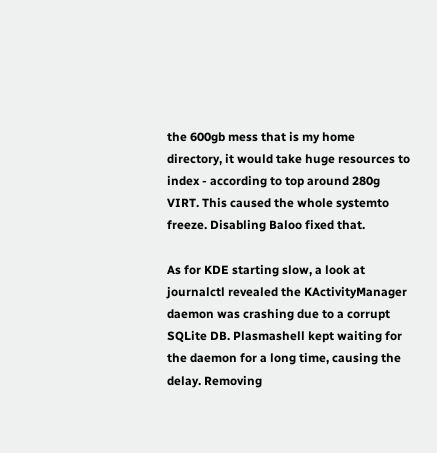the 600gb mess that is my home directory, it would take huge resources to index - according to top around 280g VIRT. This caused the whole systemto freeze. Disabling Baloo fixed that.

As for KDE starting slow, a look at journalctl revealed the KActivityManager daemon was crashing due to a corrupt SQLite DB. Plasmashell kept waiting for the daemon for a long time, causing the delay. Removing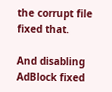the corrupt file fixed that.

And disabling AdBlock fixed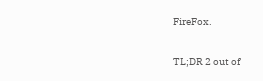FireFox.

TL;DR 2 out of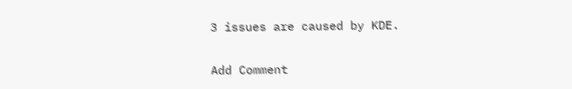3 issues are caused by KDE.

Add Comment